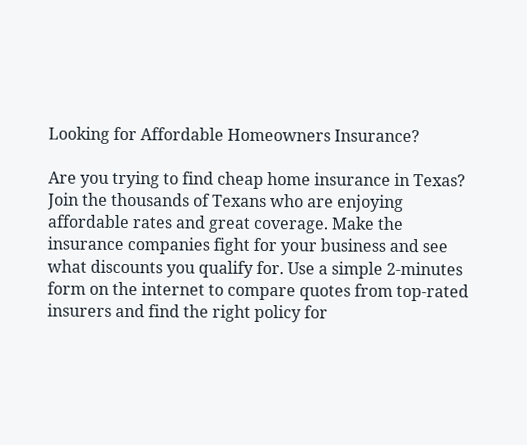Looking for Affordable Homeowners Insurance?

Are you trying to find cheap home insurance in Texas? Join the thousands of Texans who are enjoying affordable rates and great coverage. Make the insurance companies fight for your business and see what discounts you qualify for. Use a simple 2-minutes form on the internet to compare quotes from top-rated insurers and find the right policy for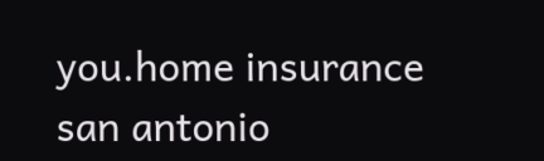you.home insurance san antonio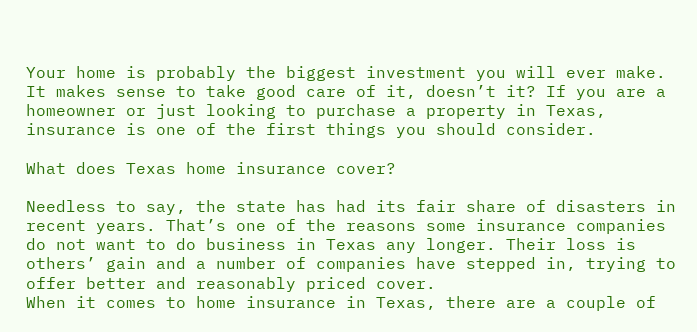Your home is probably the biggest investment you will ever make. It makes sense to take good care of it, doesn’t it? If you are a homeowner or just looking to purchase a property in Texas, insurance is one of the first things you should consider.

What does Texas home insurance cover?

Needless to say, the state has had its fair share of disasters in recent years. That’s one of the reasons some insurance companies do not want to do business in Texas any longer. Their loss is others’ gain and a number of companies have stepped in, trying to offer better and reasonably priced cover.
When it comes to home insurance in Texas, there are a couple of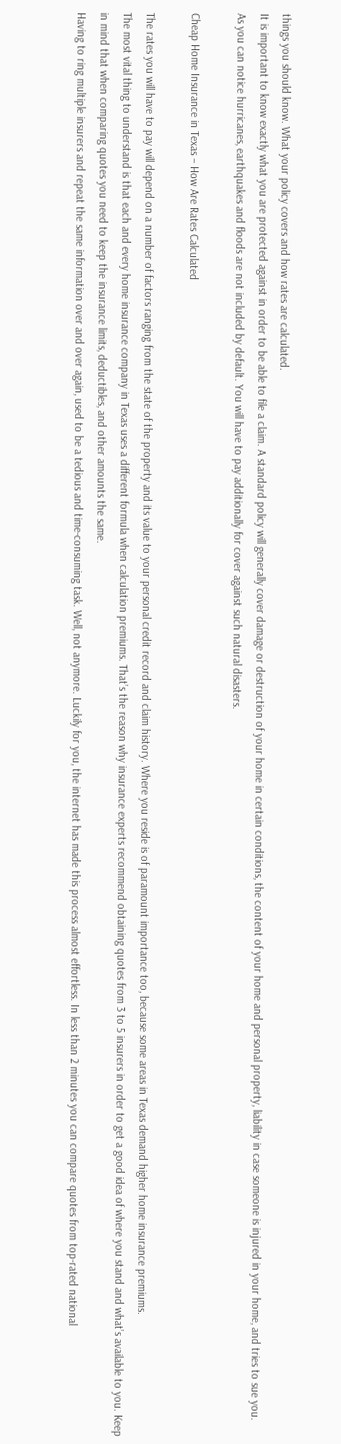things you should know. What your policy covers and how rates are calculated.
It is important to know exactly what you are protected against in order to be able to file a claim. A standard policy will generally cover damage or destruction of your home in certain conditions, the content of your home and personal property, liability in case someone is injured in your home, and tries to sue you.
As you can notice hurricanes, earthquakes and floods are not included by default. You will have to pay additionally for cover against such natural disasters.

Cheap Home Insurance in Texas – How Are Rates Calculated

The rates you will have to pay will depend on a number of factors ranging from the state of the property and its value to your personal credit record and claim history. Where you reside is of paramount importance too, because some areas in Texas demand higher home insurance premiums.
The most vital thing to understand is that each and every home insurance company in Texas uses a different formula when calculation premiums. That’s the reason why insurance experts recommend obtaining quotes from 3 to 5 insurers in order to get a good idea of where you stand and what’s available to you. Keep in mind that when comparing quotes you need to keep the insurance limits, deductibles, and other amounts the same.
Having to ring multiple insurers and repeat the same information over and over again, used to be a tedious and time-consuming task. Well, not anymore. Luckily for you, the internet has made this process almost effortless. In less than 2 minutes you can compare quotes from top-rated national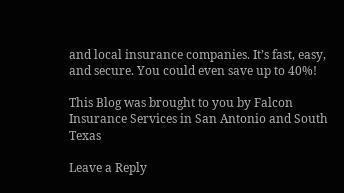and local insurance companies. It’s fast, easy, and secure. You could even save up to 40%!

This Blog was brought to you by Falcon Insurance Services in San Antonio and South Texas

Leave a Reply